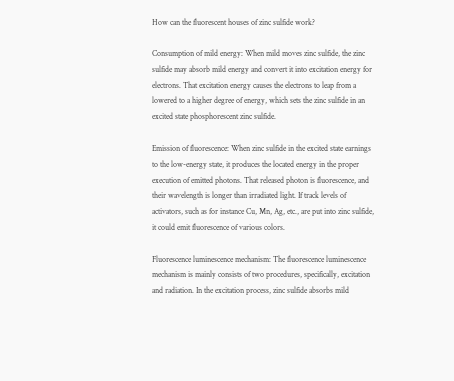How can the fluorescent houses of zinc sulfide work?

Consumption of mild energy: When mild moves zinc sulfide, the zinc sulfide may absorb mild energy and convert it into excitation energy for electrons. That excitation energy causes the electrons to leap from a lowered to a higher degree of energy, which sets the zinc sulfide in an excited state phosphorescent zinc sulfide.

Emission of fluorescence: When zinc sulfide in the excited state earnings to the low-energy state, it produces the located energy in the proper execution of emitted photons. That released photon is fluorescence, and their wavelength is longer than irradiated light. If track levels of activators, such as for instance Cu, Mn, Ag, etc., are put into zinc sulfide, it could emit fluorescence of various colors.

Fluorescence luminescence mechanism: The fluorescence luminescence mechanism is mainly consists of two procedures, specifically, excitation and radiation. In the excitation process, zinc sulfide absorbs mild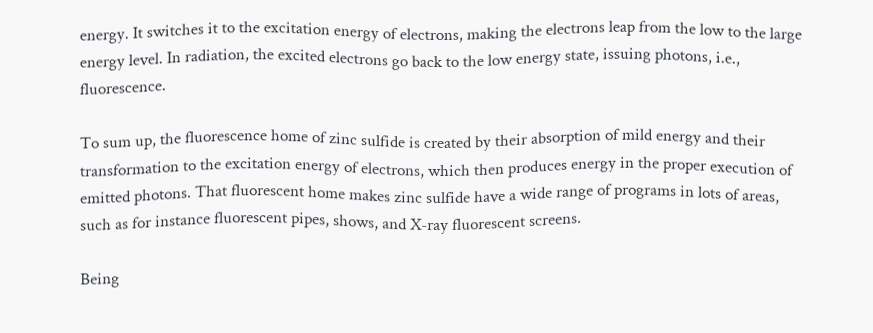energy. It switches it to the excitation energy of electrons, making the electrons leap from the low to the large energy level. In radiation, the excited electrons go back to the low energy state, issuing photons, i.e., fluorescence.

To sum up, the fluorescence home of zinc sulfide is created by their absorption of mild energy and their transformation to the excitation energy of electrons, which then produces energy in the proper execution of emitted photons. That fluorescent home makes zinc sulfide have a wide range of programs in lots of areas, such as for instance fluorescent pipes, shows, and X-ray fluorescent screens.

Being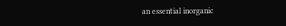an essential inorganic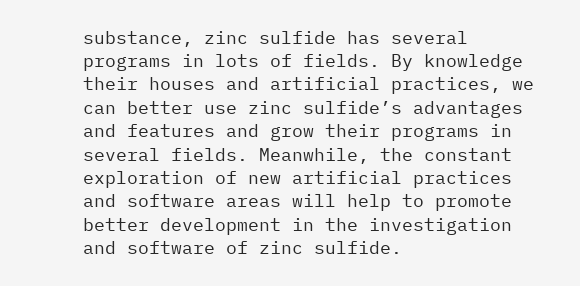substance, zinc sulfide has several programs in lots of fields. By knowledge their houses and artificial practices, we can better use zinc sulfide’s advantages and features and grow their programs in several fields. Meanwhile, the constant exploration of new artificial practices and software areas will help to promote better development in the investigation and software of zinc sulfide.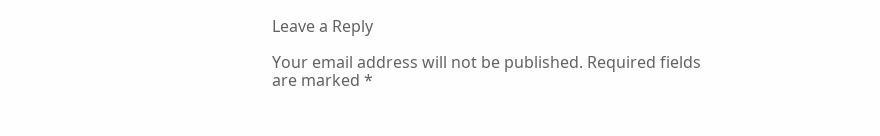Leave a Reply

Your email address will not be published. Required fields are marked *